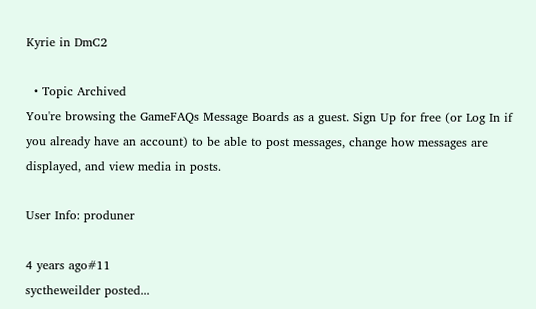Kyrie in DmC2

  • Topic Archived
You're browsing the GameFAQs Message Boards as a guest. Sign Up for free (or Log In if you already have an account) to be able to post messages, change how messages are displayed, and view media in posts.

User Info: produner

4 years ago#11
syctheweilder posted...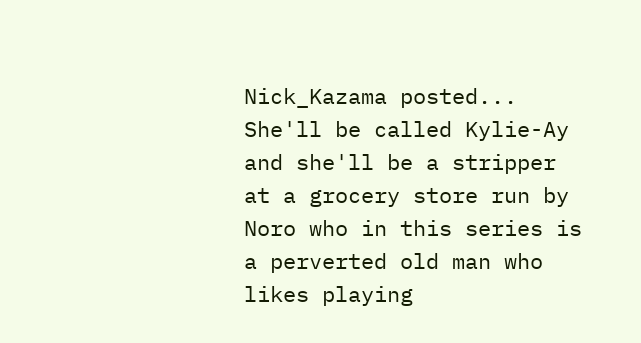Nick_Kazama posted...
She'll be called Kylie-Ay and she'll be a stripper at a grocery store run by Noro who in this series is a perverted old man who likes playing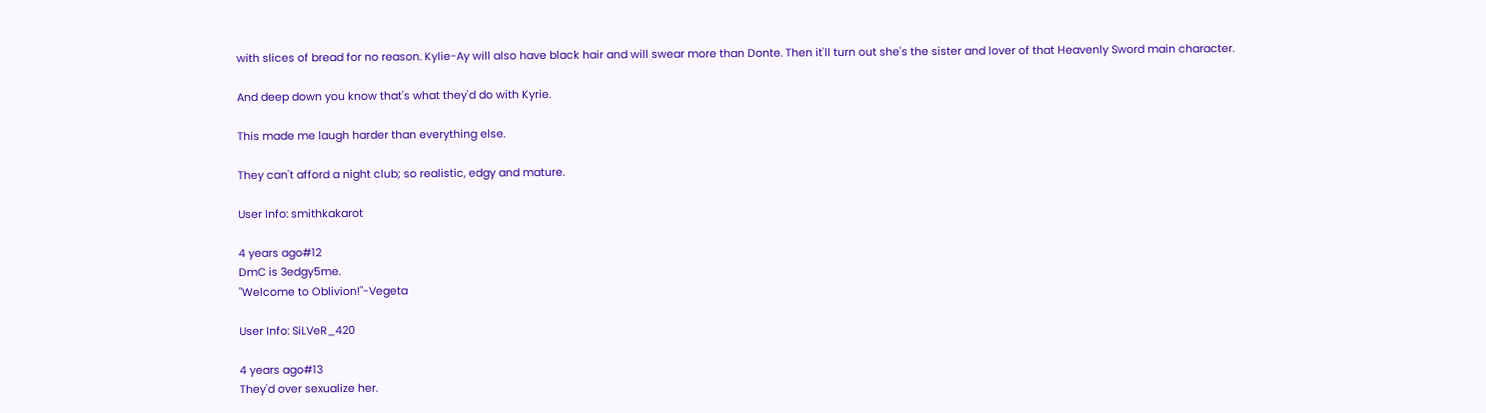with slices of bread for no reason. Kylie-Ay will also have black hair and will swear more than Donte. Then it'll turn out she's the sister and lover of that Heavenly Sword main character.

And deep down you know that's what they'd do with Kyrie.

This made me laugh harder than everything else.

They can't afford a night club; so realistic, edgy and mature.

User Info: smithkakarot

4 years ago#12
DmC is 3edgy5me.
"Welcome to Oblivion!"-Vegeta

User Info: SiLVeR_420

4 years ago#13
They'd over sexualize her.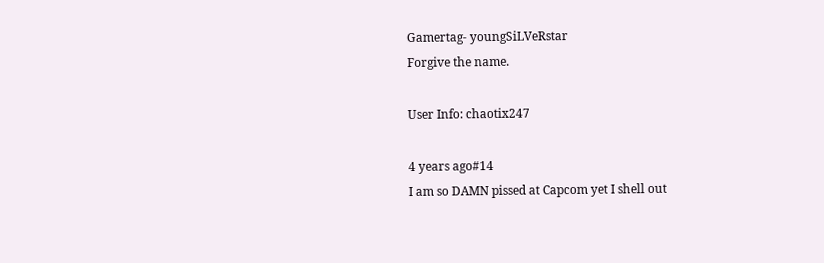Gamertag- youngSiLVeRstar
Forgive the name.

User Info: chaotix247

4 years ago#14
I am so DAMN pissed at Capcom yet I shell out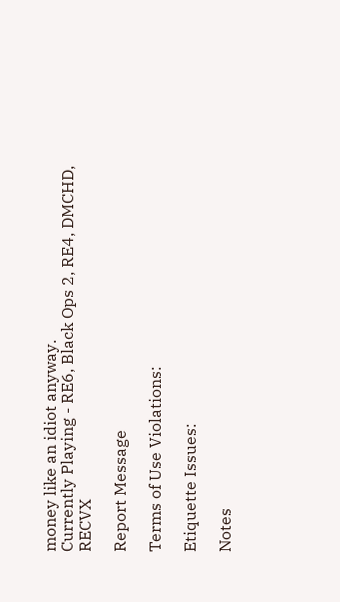money like an idiot anyway.
Currently Playing - RE6, Black Ops 2, RE4, DMCHD, RECVX

Report Message

Terms of Use Violations:

Etiquette Issues:

Notes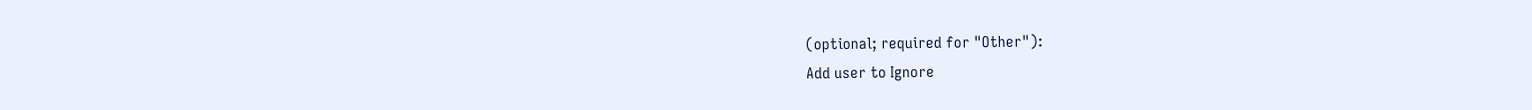(optional; required for "Other"):
Add user to Ignore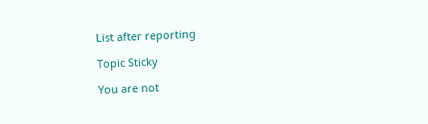List after reporting

Topic Sticky

You are not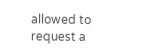allowed to request a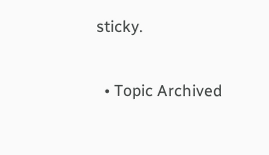sticky.

  • Topic Archived